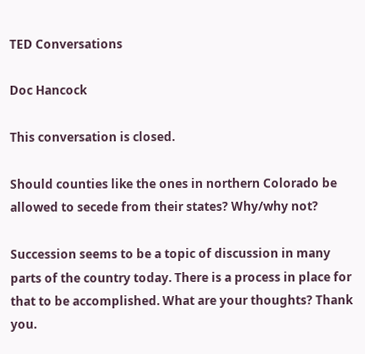TED Conversations

Doc Hancock

This conversation is closed.

Should counties like the ones in northern Colorado be allowed to secede from their states? Why/why not?

Succession seems to be a topic of discussion in many parts of the country today. There is a process in place for that to be accomplished. What are your thoughts? Thank you.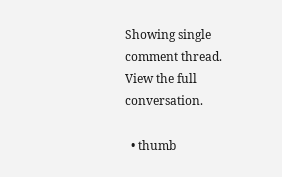Showing single comment thread. View the full conversation.

  • thumb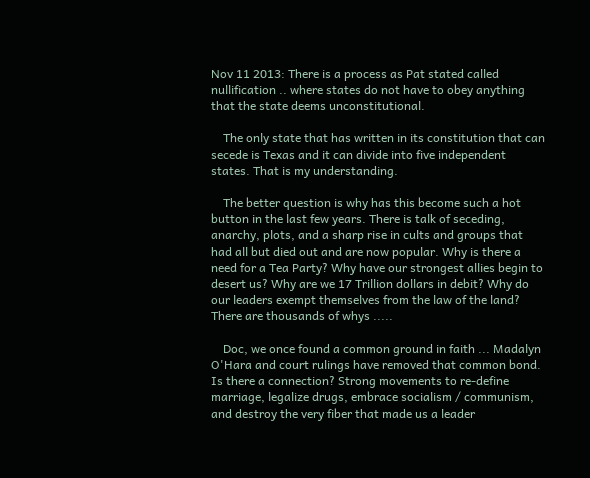Nov 11 2013: There is a process as Pat stated called nullification .. where states do not have to obey anything that the state deems unconstitutional.

    The only state that has written in its constitution that can secede is Texas and it can divide into five independent states. That is my understanding.

    The better question is why has this become such a hot button in the last few years. There is talk of seceding, anarchy, plots, and a sharp rise in cults and groups that had all but died out and are now popular. Why is there a need for a Tea Party? Why have our strongest allies begin to desert us? Why are we 17 Trillion dollars in debit? Why do our leaders exempt themselves from the law of the land? There are thousands of whys .....

    Doc, we once found a common ground in faith ... Madalyn O'Hara and court rulings have removed that common bond. Is there a connection? Strong movements to re-define marriage, legalize drugs, embrace socialism / communism, and destroy the very fiber that made us a leader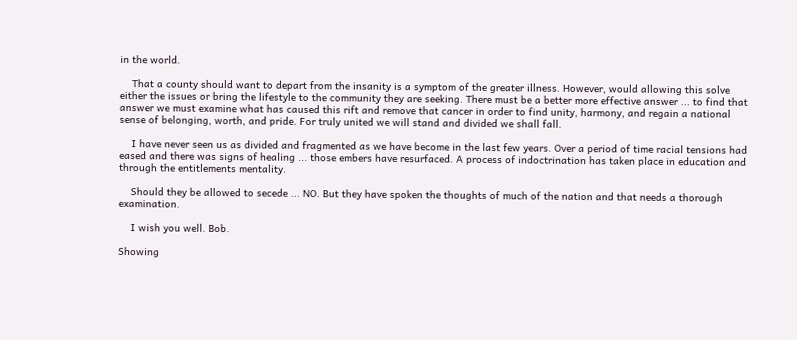in the world.

    That a county should want to depart from the insanity is a symptom of the greater illness. However, would allowing this solve either the issues or bring the lifestyle to the community they are seeking. There must be a better more effective answer ... to find that answer we must examine what has caused this rift and remove that cancer in order to find unity, harmony, and regain a national sense of belonging, worth, and pride. For truly united we will stand and divided we shall fall.

    I have never seen us as divided and fragmented as we have become in the last few years. Over a period of time racial tensions had eased and there was signs of healing ... those embers have resurfaced. A process of indoctrination has taken place in education and through the entitlements mentality.

    Should they be allowed to secede ... NO. But they have spoken the thoughts of much of the nation and that needs a thorough examination.

    I wish you well. Bob.

Showing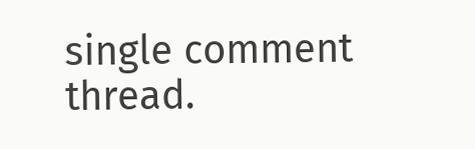single comment thread.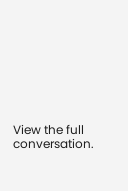View the full conversation.